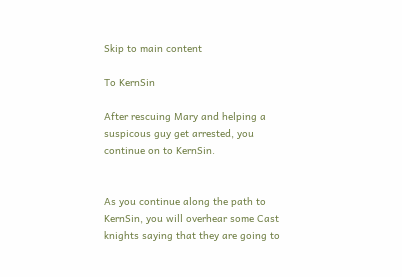Skip to main content

To KernSin

After rescuing Mary and helping a suspicous guy get arrested, you continue on to KernSin.


As you continue along the path to KernSin, you will overhear some Cast knights saying that they are going to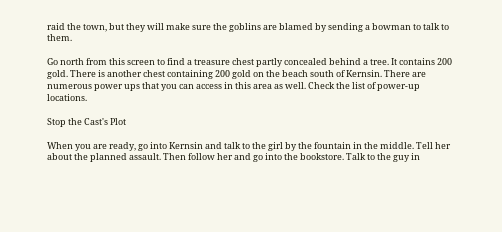raid the town, but they will make sure the goblins are blamed by sending a bowman to talk to them.

Go north from this screen to find a treasure chest partly concealed behind a tree. It contains 200 gold. There is another chest containing 200 gold on the beach south of Kernsin. There are numerous power ups that you can access in this area as well. Check the list of power-up locations.

Stop the Cast's Plot

When you are ready, go into Kernsin and talk to the girl by the fountain in the middle. Tell her about the planned assault. Then follow her and go into the bookstore. Talk to the guy in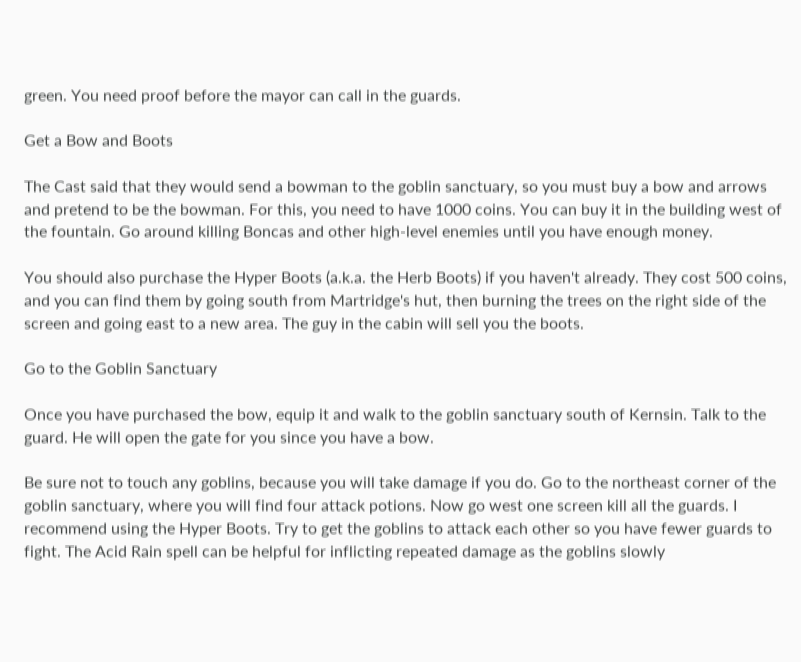green. You need proof before the mayor can call in the guards.

Get a Bow and Boots

The Cast said that they would send a bowman to the goblin sanctuary, so you must buy a bow and arrows and pretend to be the bowman. For this, you need to have 1000 coins. You can buy it in the building west of the fountain. Go around killing Boncas and other high-level enemies until you have enough money.

You should also purchase the Hyper Boots (a.k.a. the Herb Boots) if you haven't already. They cost 500 coins, and you can find them by going south from Martridge's hut, then burning the trees on the right side of the screen and going east to a new area. The guy in the cabin will sell you the boots.

Go to the Goblin Sanctuary

Once you have purchased the bow, equip it and walk to the goblin sanctuary south of Kernsin. Talk to the guard. He will open the gate for you since you have a bow.

Be sure not to touch any goblins, because you will take damage if you do. Go to the northeast corner of the goblin sanctuary, where you will find four attack potions. Now go west one screen kill all the guards. I recommend using the Hyper Boots. Try to get the goblins to attack each other so you have fewer guards to fight. The Acid Rain spell can be helpful for inflicting repeated damage as the goblins slowly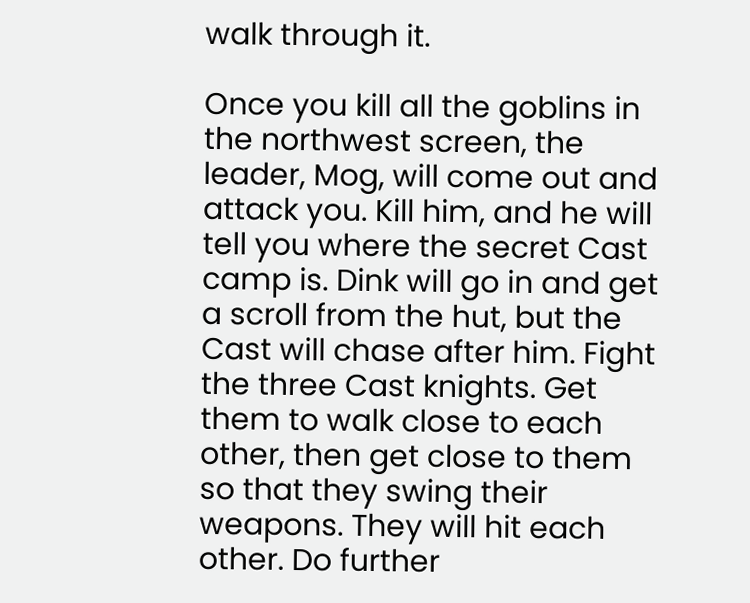walk through it.

Once you kill all the goblins in the northwest screen, the leader, Mog, will come out and attack you. Kill him, and he will tell you where the secret Cast camp is. Dink will go in and get a scroll from the hut, but the Cast will chase after him. Fight the three Cast knights. Get them to walk close to each other, then get close to them so that they swing their weapons. They will hit each other. Do further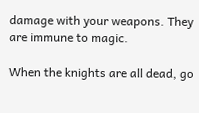damage with your weapons. They are immune to magic.

When the knights are all dead, go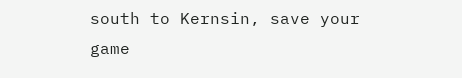south to Kernsin, save your game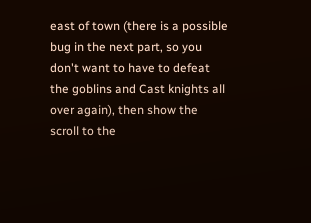east of town (there is a possible bug in the next part, so you don't want to have to defeat the goblins and Cast knights all over again), then show the scroll to the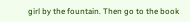girl by the fountain. Then go to the book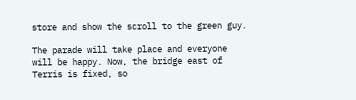store and show the scroll to the green guy.

The parade will take place and everyone will be happy. Now, the bridge east of Terris is fixed, so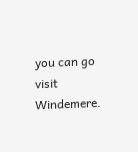you can go visit Windemere.